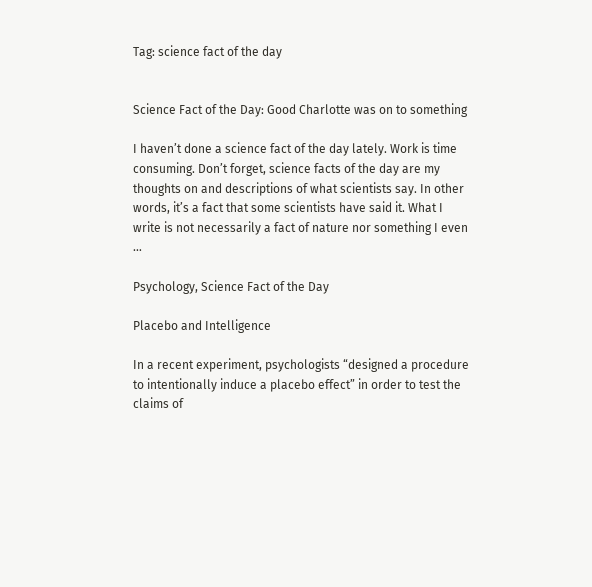Tag: science fact of the day


Science Fact of the Day: Good Charlotte was on to something

I haven’t done a science fact of the day lately. Work is time consuming. Don’t forget, science facts of the day are my thoughts on and descriptions of what scientists say. In other words, it’s a fact that some scientists have said it. What I write is not necessarily a fact of nature nor something I even …

Psychology, Science Fact of the Day

Placebo and Intelligence

In a recent experiment, psychologists “designed a procedure to intentionally induce a placebo effect” in order to test the claims of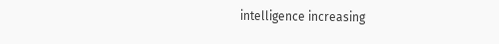intelligence increasing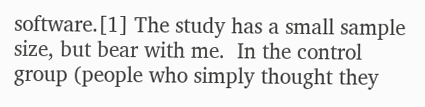software.[1] The study has a small sample size, but bear with me.  In the control group (people who simply thought they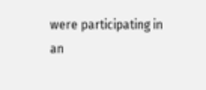were participating in an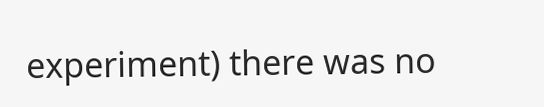experiment) there was no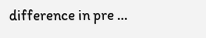difference in pre …